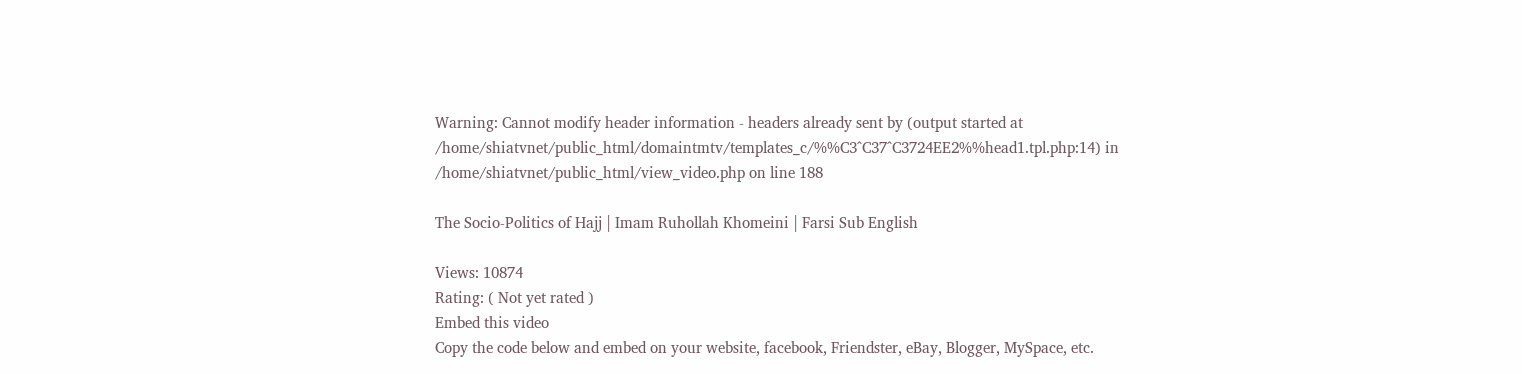Warning: Cannot modify header information - headers already sent by (output started at /home/shiatvnet/public_html/domaintmtv/templates_c/%%C3^C37^C3724EE2%%head1.tpl.php:14) in /home/shiatvnet/public_html/view_video.php on line 188

The Socio-Politics of Hajj | Imam Ruhollah Khomeini | Farsi Sub English

Views: 10874
Rating: ( Not yet rated )
Embed this video
Copy the code below and embed on your website, facebook, Friendster, eBay, Blogger, MySpace, etc.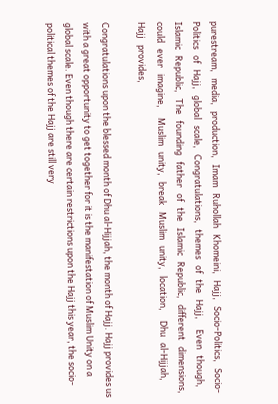purestream,   media,   production,   Imam   Ruhollah   Khomeini,   Hajj,   Socio-Politics,   Socio-Politics   of   Hajj,   global   scale,   Congratulations,   themes   of   the   Hajj,     Even   though,   Islamic   Republic,   The   founding   father   of   the   Islamic   Republic,   different   dimensions,   could   ever   imagine,     Muslim   unity,   break   Muslim   unity,   location,     Dhu   al-Hijjah,   Hajj   provides,

Congratulations upon the blessed month of Dhu al-Hijjah, the month of Hajj. Hajj provides us with a great opportunity to get together for it is the manifestation of Muslim Unity on a global scale. Even though there are certain restrictions upon the Hajj this year, the socio-political themes of the Hajj are still very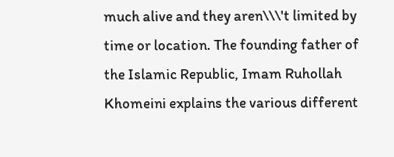much alive and they aren\\\'t limited by time or location. The founding father of the Islamic Republic, Imam Ruhollah Khomeini explains the various different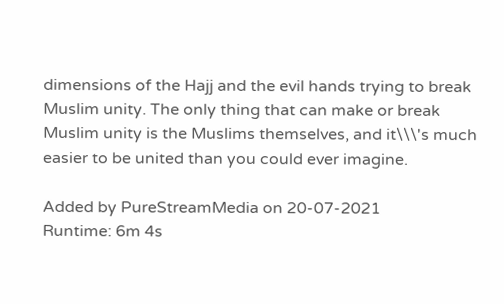dimensions of the Hajj and the evil hands trying to break Muslim unity. The only thing that can make or break Muslim unity is the Muslims themselves, and it\\\'s much easier to be united than you could ever imagine.

Added by PureStreamMedia on 20-07-2021
Runtime: 6m 4s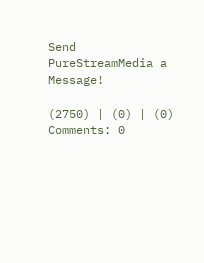Send PureStreamMedia a Message!

(2750) | (0) | (0) Comments: 0